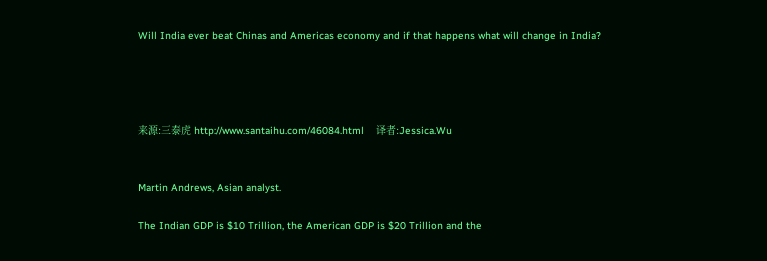Will India ever beat Chinas and Americas economy and if that happens what will change in India?




来源:三泰虎 http://www.santaihu.com/46084.html    译者:Jessica.Wu


Martin Andrews, Asian analyst.

The Indian GDP is $10 Trillion, the American GDP is $20 Trillion and the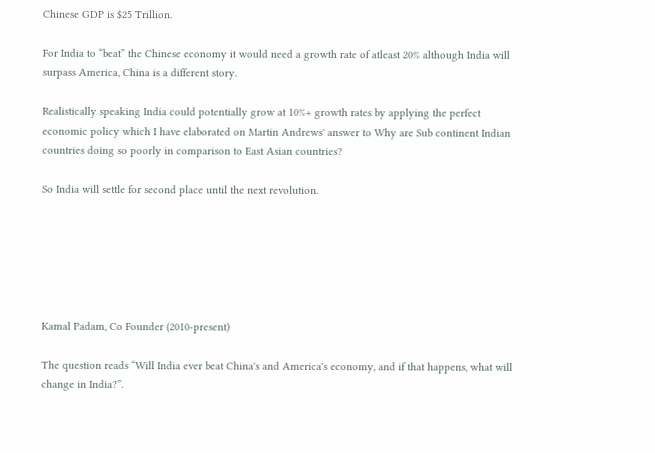Chinese GDP is $25 Trillion.

For India to “beat” the Chinese economy it would need a growth rate of atleast 20% although India will surpass America, China is a different story.

Realistically speaking India could potentially grow at 10%+ growth rates by applying the perfect economic policy which I have elaborated on Martin Andrews' answer to Why are Sub continent Indian countries doing so poorly in comparison to East Asian countries?

So India will settle for second place until the next revolution.






Kamal Padam, Co Founder (2010-present)

The question reads “Will India ever beat China's and America's economy, and if that happens, what will change in India?”.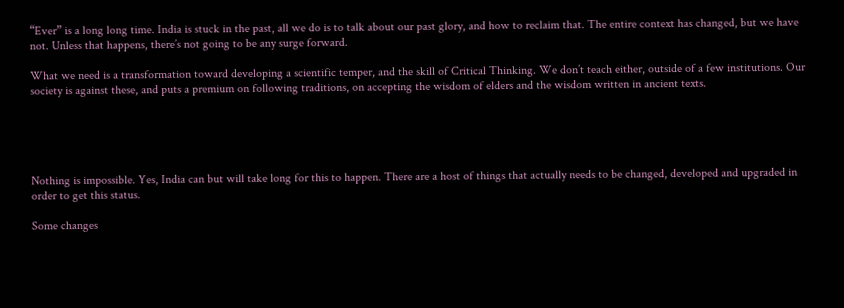“Ever” is a long long time. India is stuck in the past, all we do is to talk about our past glory, and how to reclaim that. The entire context has changed, but we have not. Unless that happens, there’s not going to be any surge forward.

What we need is a transformation toward developing a scientific temper, and the skill of Critical Thinking. We don’t teach either, outside of a few institutions. Our society is against these, and puts a premium on following traditions, on accepting the wisdom of elders and the wisdom written in ancient texts.





Nothing is impossible. Yes, India can but will take long for this to happen. There are a host of things that actually needs to be changed, developed and upgraded in order to get this status.

Some changes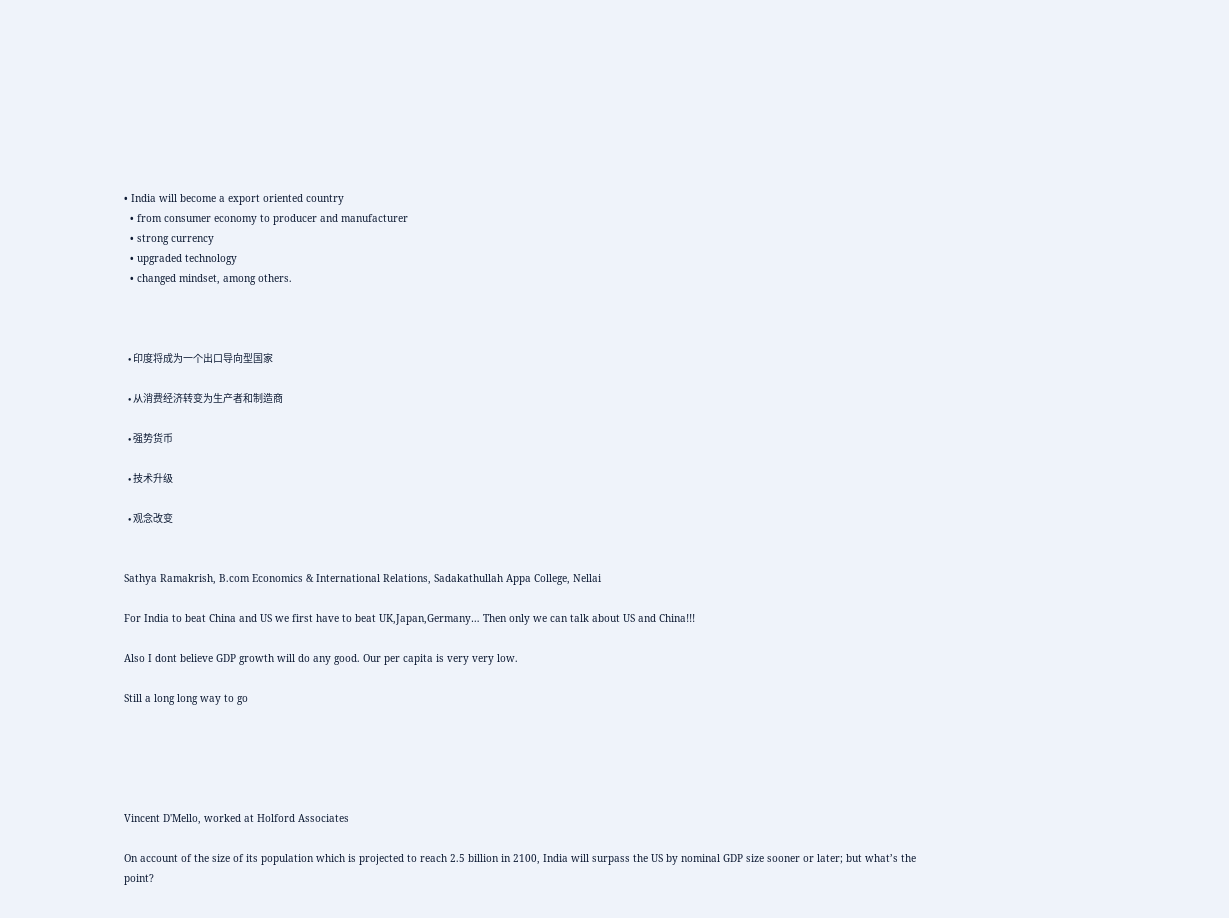• India will become a export oriented country
  • from consumer economy to producer and manufacturer
  • strong currency
  • upgraded technology
  • changed mindset, among others.



  • 印度将成为一个出口导向型国家

  • 从消费经济转变为生产者和制造商

  • 强势货币

  • 技术升级

  • 观念改变


Sathya Ramakrish, B.com Economics & International Relations, Sadakathullah Appa College, Nellai

For India to beat China and US we first have to beat UK,Japan,Germany… Then only we can talk about US and China!!!

Also I dont believe GDP growth will do any good. Our per capita is very very low.

Still a long long way to go





Vincent D'Mello, worked at Holford Associates

On account of the size of its population which is projected to reach 2.5 billion in 2100, India will surpass the US by nominal GDP size sooner or later; but what’s the point?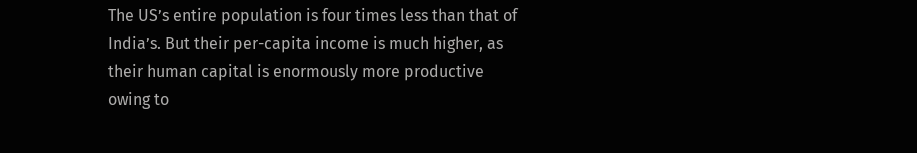The US’s entire population is four times less than that of India’s. But their per-capita income is much higher, as their human capital is enormously more productive owing to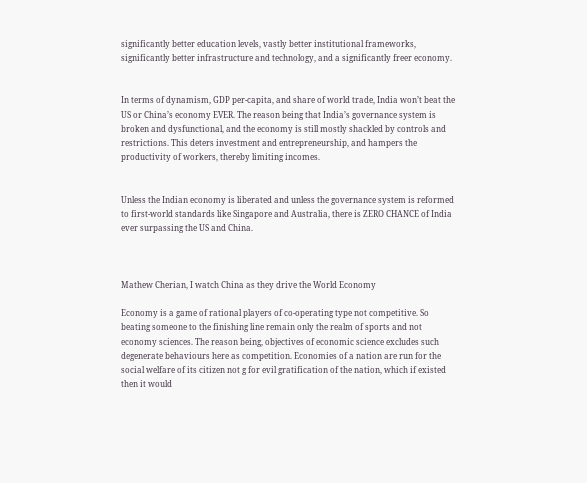significantly better education levels, vastly better institutional frameworks, significantly better infrastructure and technology, and a significantly freer economy.


In terms of dynamism, GDP per-capita, and share of world trade, India won’t beat the US or China’s economy EVER. The reason being that India’s governance system is broken and dysfunctional, and the economy is still mostly shackled by controls and restrictions. This deters investment and entrepreneurship, and hampers the productivity of workers, thereby limiting incomes.


Unless the Indian economy is liberated and unless the governance system is reformed to first-world standards like Singapore and Australia, there is ZERO CHANCE of India ever surpassing the US and China.



Mathew Cherian, I watch China as they drive the World Economy

Economy is a game of rational players of co-operating type not competitive. So beating someone to the finishing line remain only the realm of sports and not economy sciences. The reason being, objectives of economic science excludes such degenerate behaviours here as competition. Economies of a nation are run for the social welfare of its citizen not g for evil gratification of the nation, which if existed then it would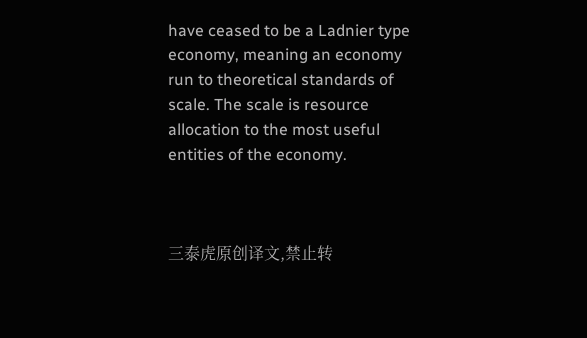have ceased to be a Ladnier type economy, meaning an economy run to theoretical standards of scale. The scale is resource allocation to the most useful entities of the economy.



三泰虎原创译文,禁止转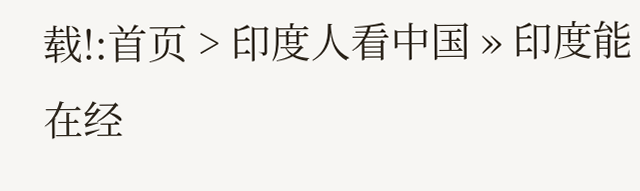载!:首页 > 印度人看中国 » 印度能在经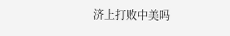济上打败中美吗